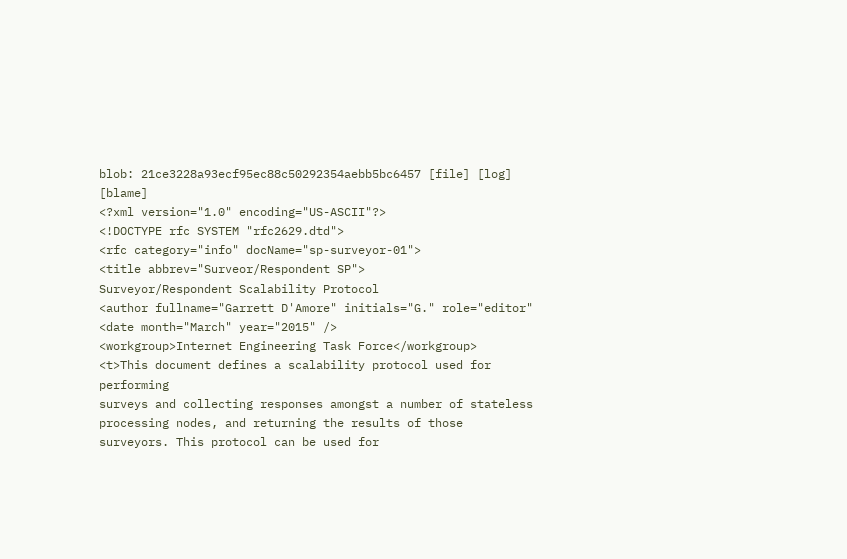blob: 21ce3228a93ecf95ec88c50292354aebb5bc6457 [file] [log] [blame]
<?xml version="1.0" encoding="US-ASCII"?>
<!DOCTYPE rfc SYSTEM "rfc2629.dtd">
<rfc category="info" docName="sp-surveyor-01">
<title abbrev="Surveor/Respondent SP">
Surveyor/Respondent Scalability Protocol
<author fullname="Garrett D'Amore" initials="G." role="editor"
<date month="March" year="2015" />
<workgroup>Internet Engineering Task Force</workgroup>
<t>This document defines a scalability protocol used for performing
surveys and collecting responses amongst a number of stateless
processing nodes, and returning the results of those
surveyors. This protocol can be used for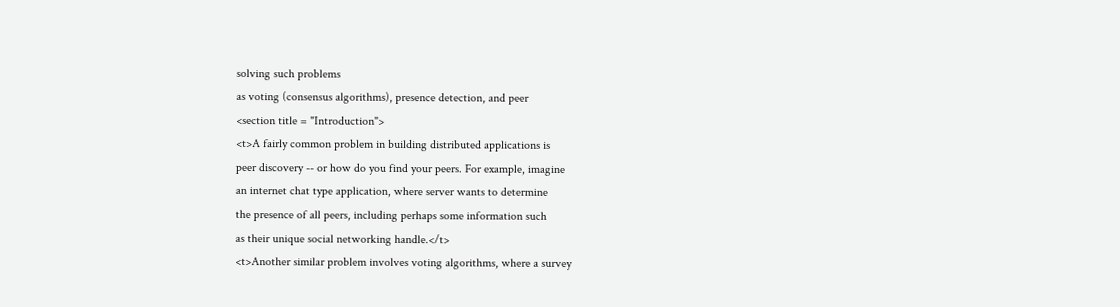solving such problems
as voting (consensus algorithms), presence detection, and peer
<section title = "Introduction">
<t>A fairly common problem in building distributed applications is
peer discovery -- or how do you find your peers. For example, imagine
an internet chat type application, where server wants to determine
the presence of all peers, including perhaps some information such
as their unique social networking handle.</t>
<t>Another similar problem involves voting algorithms, where a survey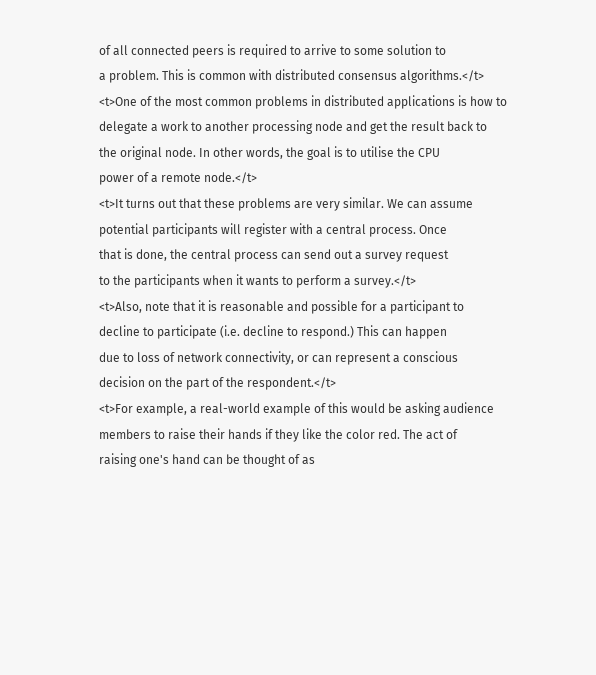of all connected peers is required to arrive to some solution to
a problem. This is common with distributed consensus algorithms.</t>
<t>One of the most common problems in distributed applications is how to
delegate a work to another processing node and get the result back to
the original node. In other words, the goal is to utilise the CPU
power of a remote node.</t>
<t>It turns out that these problems are very similar. We can assume
potential participants will register with a central process. Once
that is done, the central process can send out a survey request
to the participants when it wants to perform a survey.</t>
<t>Also, note that it is reasonable and possible for a participant to
decline to participate (i.e. decline to respond.) This can happen
due to loss of network connectivity, or can represent a conscious
decision on the part of the respondent.</t>
<t>For example, a real-world example of this would be asking audience
members to raise their hands if they like the color red. The act of
raising one's hand can be thought of as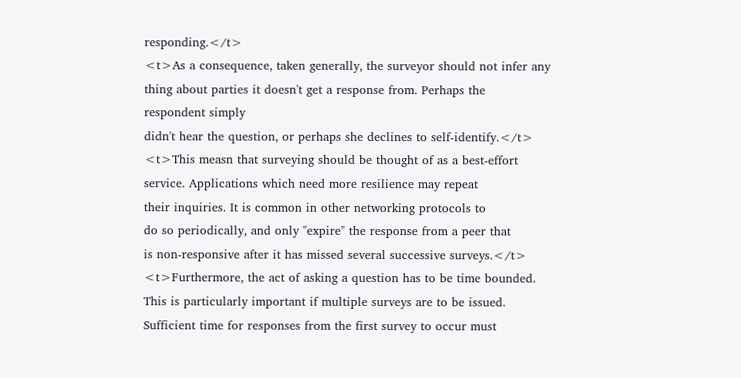responding.</t>
<t>As a consequence, taken generally, the surveyor should not infer any
thing about parties it doesn't get a response from. Perhaps the
respondent simply
didn't hear the question, or perhaps she declines to self-identify.</t>
<t>This measn that surveying should be thought of as a best-effort
service. Applications which need more resilience may repeat
their inquiries. It is common in other networking protocols to
do so periodically, and only "expire" the response from a peer that
is non-responsive after it has missed several successive surveys.</t>
<t>Furthermore, the act of asking a question has to be time bounded.
This is particularly important if multiple surveys are to be issued.
Sufficient time for responses from the first survey to occur must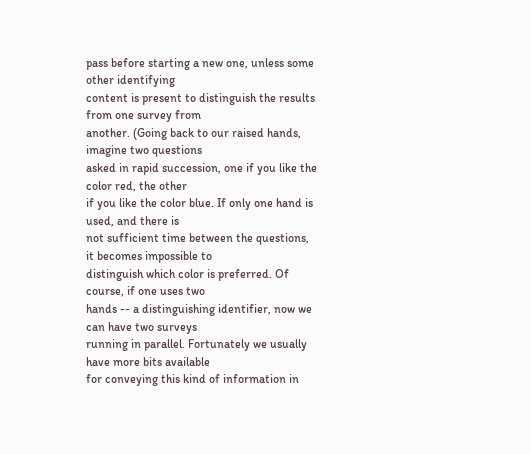pass before starting a new one, unless some other identifying
content is present to distinguish the results from one survey from
another. (Going back to our raised hands, imagine two questions
asked in rapid succession, one if you like the color red, the other
if you like the color blue. If only one hand is used, and there is
not sufficient time between the questions, it becomes impossible to
distinguish which color is preferred. Of course, if one uses two
hands -- a distinguishing identifier, now we can have two surveys
running in parallel. Fortunately we usually have more bits available
for conveying this kind of information in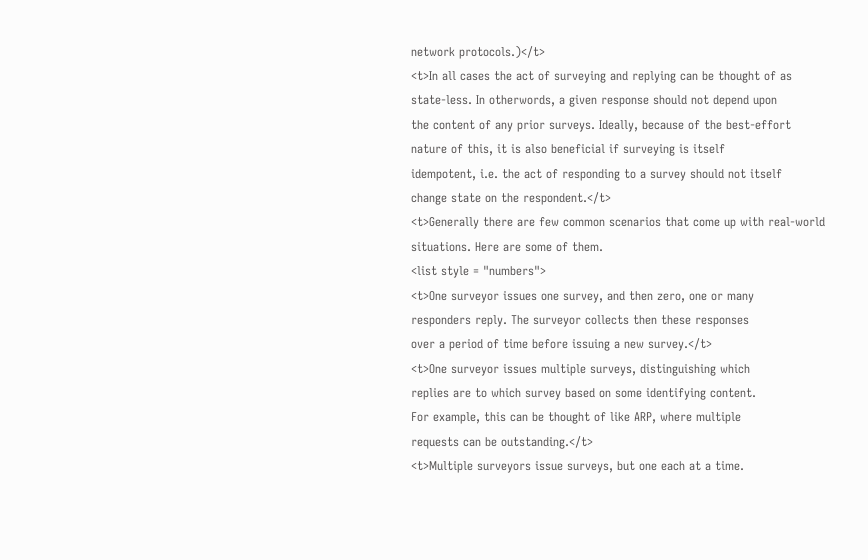network protocols.)</t>
<t>In all cases the act of surveying and replying can be thought of as
state-less. In otherwords, a given response should not depend upon
the content of any prior surveys. Ideally, because of the best-effort
nature of this, it is also beneficial if surveying is itself
idempotent, i.e. the act of responding to a survey should not itself
change state on the respondent.</t>
<t>Generally there are few common scenarios that come up with real-world
situations. Here are some of them.
<list style = "numbers">
<t>One surveyor issues one survey, and then zero, one or many
responders reply. The surveyor collects then these responses
over a period of time before issuing a new survey.</t>
<t>One surveyor issues multiple surveys, distinguishing which
replies are to which survey based on some identifying content.
For example, this can be thought of like ARP, where multiple
requests can be outstanding.</t>
<t>Multiple surveyors issue surveys, but one each at a time.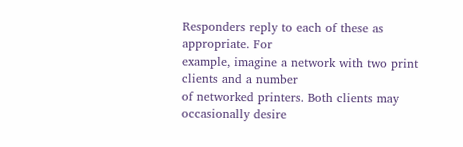Responders reply to each of these as appropriate. For
example, imagine a network with two print clients and a number
of networked printers. Both clients may occasionally desire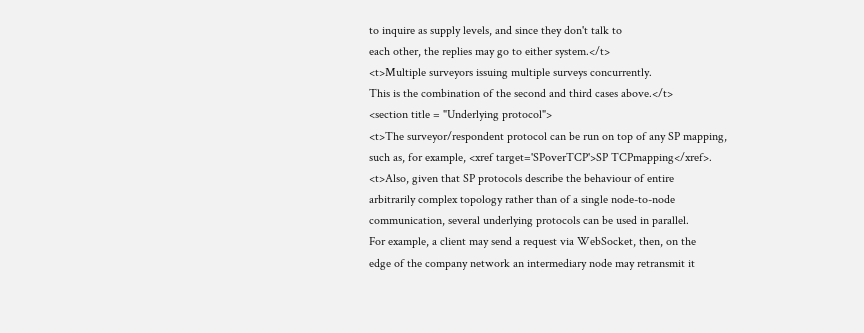to inquire as supply levels, and since they don't talk to
each other, the replies may go to either system.</t>
<t>Multiple surveyors issuing multiple surveys concurrently.
This is the combination of the second and third cases above.</t>
<section title = "Underlying protocol">
<t>The surveyor/respondent protocol can be run on top of any SP mapping,
such as, for example, <xref target='SPoverTCP'>SP TCPmapping</xref>.
<t>Also, given that SP protocols describe the behaviour of entire
arbitrarily complex topology rather than of a single node-to-node
communication, several underlying protocols can be used in parallel.
For example, a client may send a request via WebSocket, then, on the
edge of the company network an intermediary node may retransmit it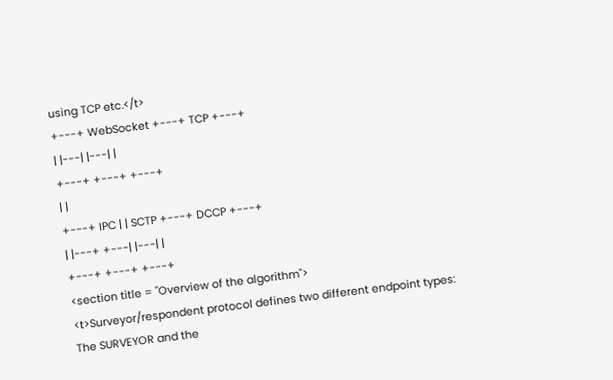using TCP etc.</t>
+---+ WebSocket +---+ TCP +---+
| |---| |---| |
+---+ +---+ +---+
| |
+---+ IPC | | SCTP +---+ DCCP +---+
| |---+ +---| |---| |
+---+ +---+ +---+
<section title = "Overview of the algorithm">
<t>Surveyor/respondent protocol defines two different endpoint types:
The SURVEYOR and the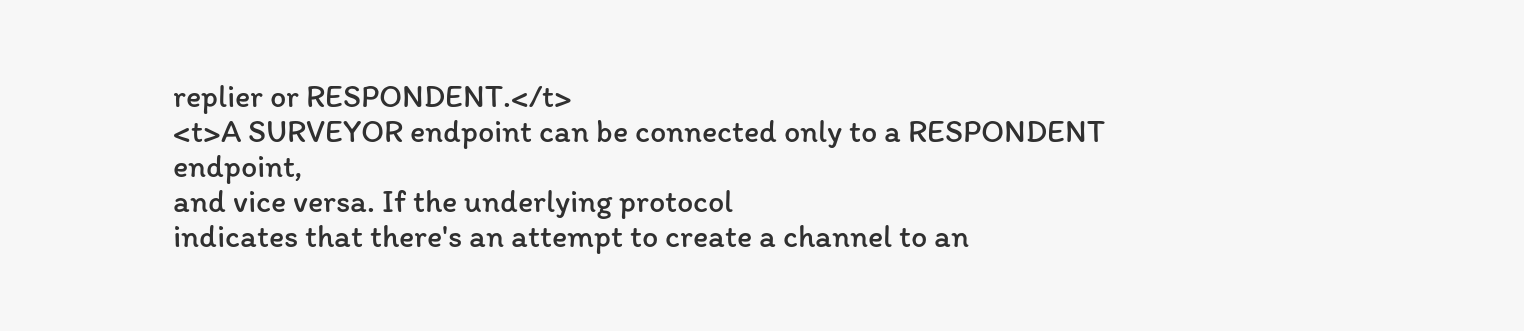replier or RESPONDENT.</t>
<t>A SURVEYOR endpoint can be connected only to a RESPONDENT endpoint,
and vice versa. If the underlying protocol
indicates that there's an attempt to create a channel to an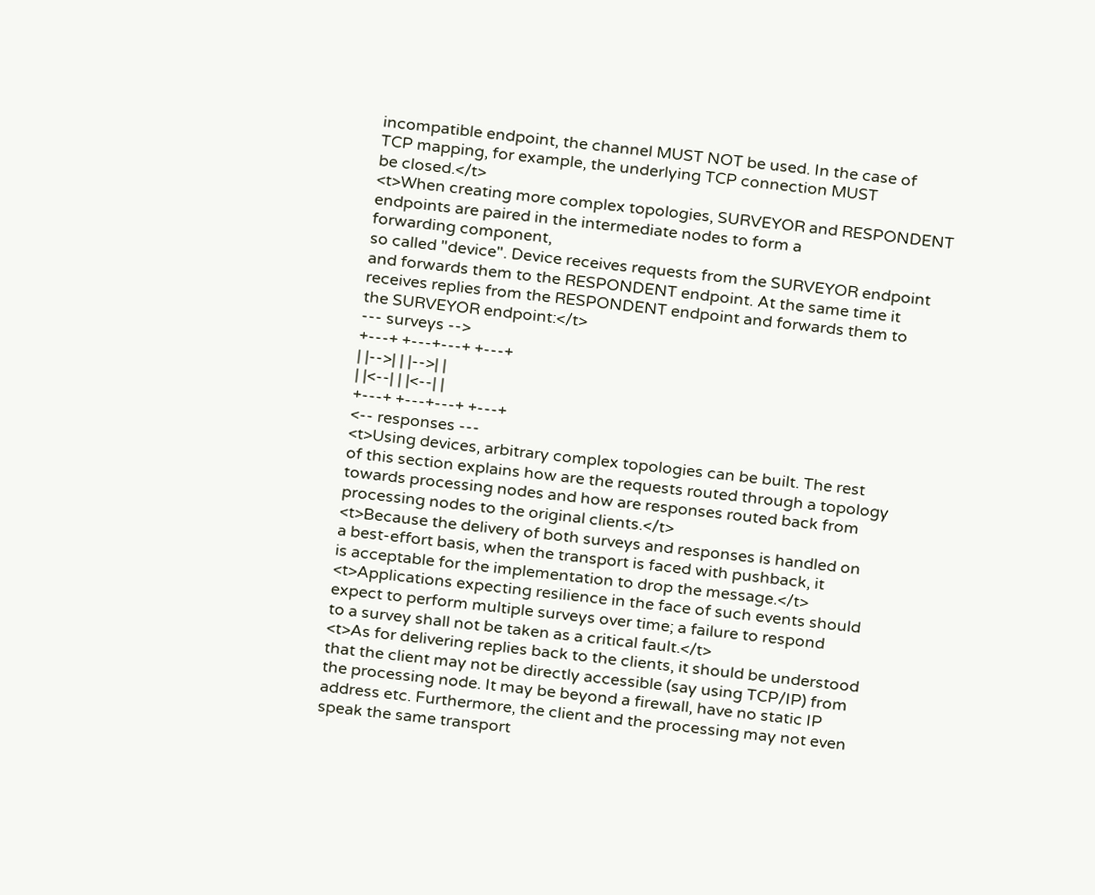incompatible endpoint, the channel MUST NOT be used. In the case of
TCP mapping, for example, the underlying TCP connection MUST
be closed.</t>
<t>When creating more complex topologies, SURVEYOR and RESPONDENT
endpoints are paired in the intermediate nodes to form a
forwarding component,
so called "device". Device receives requests from the SURVEYOR endpoint
and forwards them to the RESPONDENT endpoint. At the same time it
receives replies from the RESPONDENT endpoint and forwards them to
the SURVEYOR endpoint:</t>
--- surveys -->
+---+ +---+---+ +---+
| |-->| | |-->| |
| |<--| | |<--| |
+---+ +---+---+ +---+
<-- responses ---
<t>Using devices, arbitrary complex topologies can be built. The rest
of this section explains how are the requests routed through a topology
towards processing nodes and how are responses routed back from
processing nodes to the original clients.</t>
<t>Because the delivery of both surveys and responses is handled on
a best-effort basis, when the transport is faced with pushback, it
is acceptable for the implementation to drop the message.</t>
<t>Applications expecting resilience in the face of such events should
expect to perform multiple surveys over time; a failure to respond
to a survey shall not be taken as a critical fault.</t>
<t>As for delivering replies back to the clients, it should be understood
that the client may not be directly accessible (say using TCP/IP) from
the processing node. It may be beyond a firewall, have no static IP
address etc. Furthermore, the client and the processing may not even
speak the same transport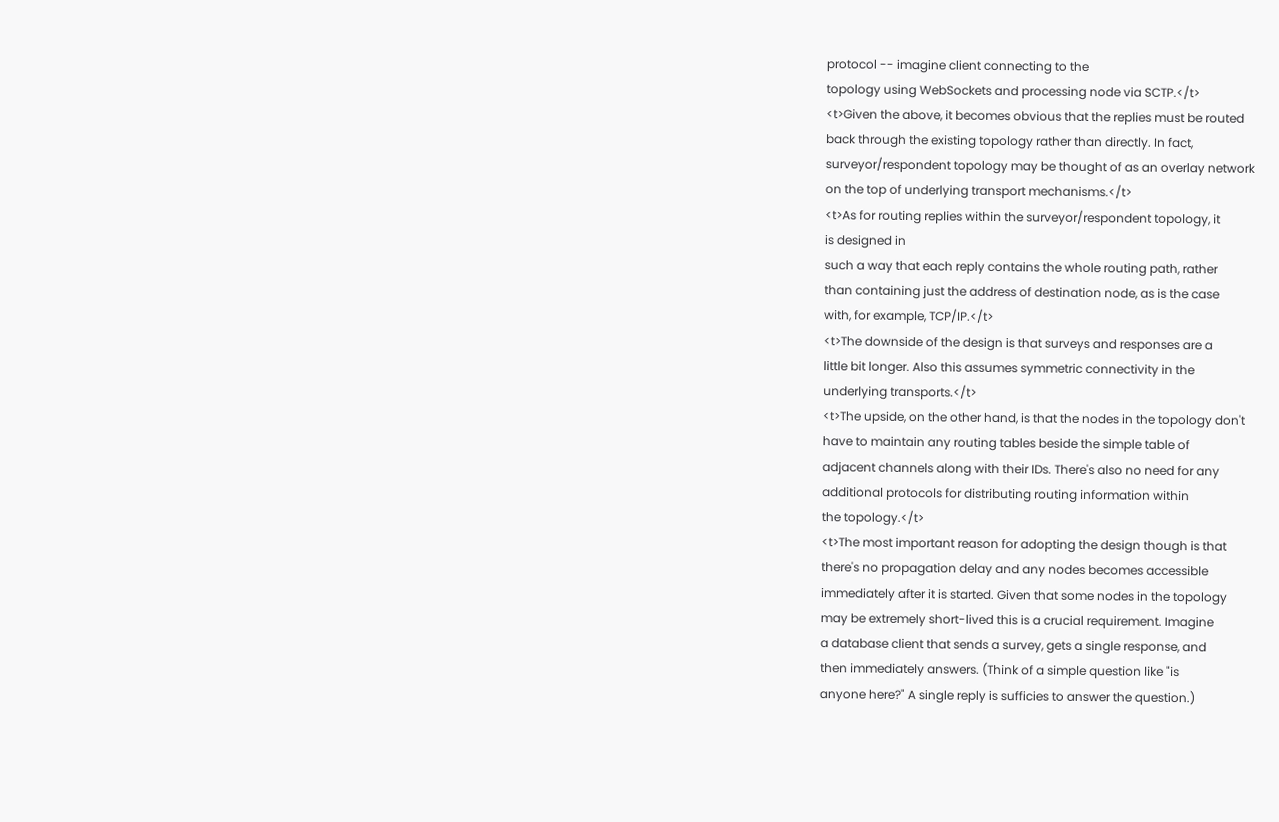protocol -- imagine client connecting to the
topology using WebSockets and processing node via SCTP.</t>
<t>Given the above, it becomes obvious that the replies must be routed
back through the existing topology rather than directly. In fact,
surveyor/respondent topology may be thought of as an overlay network
on the top of underlying transport mechanisms.</t>
<t>As for routing replies within the surveyor/respondent topology, it
is designed in
such a way that each reply contains the whole routing path, rather
than containing just the address of destination node, as is the case
with, for example, TCP/IP.</t>
<t>The downside of the design is that surveys and responses are a
little bit longer. Also this assumes symmetric connectivity in the
underlying transports.</t>
<t>The upside, on the other hand, is that the nodes in the topology don't
have to maintain any routing tables beside the simple table of
adjacent channels along with their IDs. There's also no need for any
additional protocols for distributing routing information within
the topology.</t>
<t>The most important reason for adopting the design though is that
there's no propagation delay and any nodes becomes accessible
immediately after it is started. Given that some nodes in the topology
may be extremely short-lived this is a crucial requirement. Imagine
a database client that sends a survey, gets a single response, and
then immediately answers. (Think of a simple question like "is
anyone here?" A single reply is sufficies to answer the question.)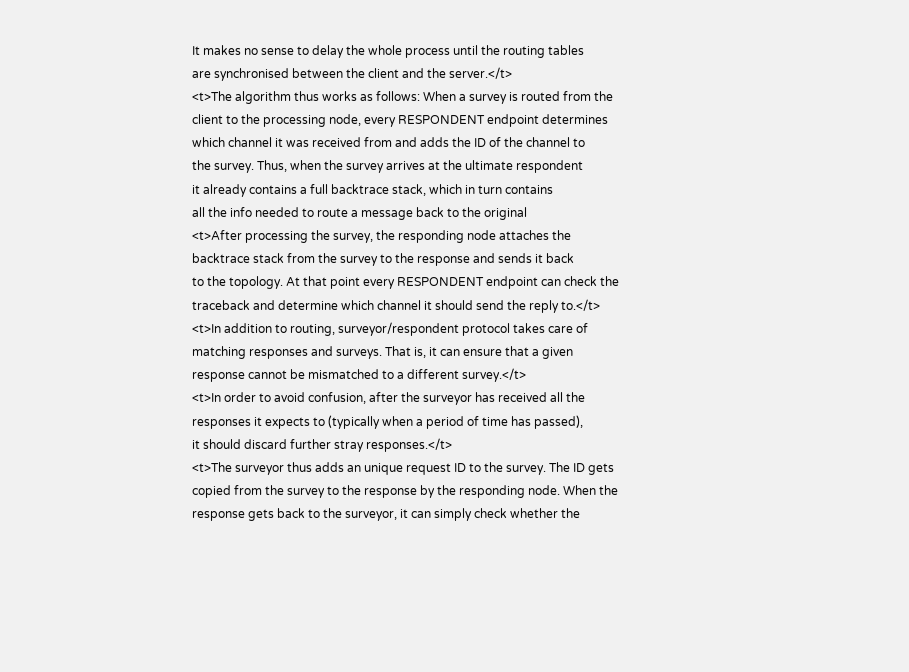It makes no sense to delay the whole process until the routing tables
are synchronised between the client and the server.</t>
<t>The algorithm thus works as follows: When a survey is routed from the
client to the processing node, every RESPONDENT endpoint determines
which channel it was received from and adds the ID of the channel to
the survey. Thus, when the survey arrives at the ultimate respondent
it already contains a full backtrace stack, which in turn contains
all the info needed to route a message back to the original
<t>After processing the survey, the responding node attaches the
backtrace stack from the survey to the response and sends it back
to the topology. At that point every RESPONDENT endpoint can check the
traceback and determine which channel it should send the reply to.</t>
<t>In addition to routing, surveyor/respondent protocol takes care of
matching responses and surveys. That is, it can ensure that a given
response cannot be mismatched to a different survey.</t>
<t>In order to avoid confusion, after the surveyor has received all the
responses it expects to (typically when a period of time has passed),
it should discard further stray responses.</t>
<t>The surveyor thus adds an unique request ID to the survey. The ID gets
copied from the survey to the response by the responding node. When the
response gets back to the surveyor, it can simply check whether the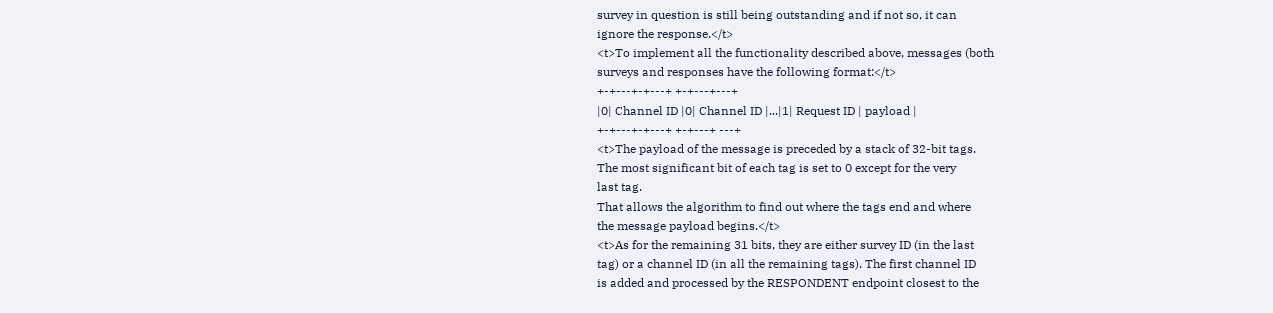survey in question is still being outstanding and if not so, it can
ignore the response.</t>
<t>To implement all the functionality described above, messages (both
surveys and responses have the following format:</t>
+-+---+-+---+ +-+---+---+
|0| Channel ID |0| Channel ID |...|1| Request ID | payload |
+-+---+-+---+ +-+---+ ---+
<t>The payload of the message is preceded by a stack of 32-bit tags.
The most significant bit of each tag is set to 0 except for the very
last tag.
That allows the algorithm to find out where the tags end and where
the message payload begins.</t>
<t>As for the remaining 31 bits, they are either survey ID (in the last
tag) or a channel ID (in all the remaining tags). The first channel ID
is added and processed by the RESPONDENT endpoint closest to the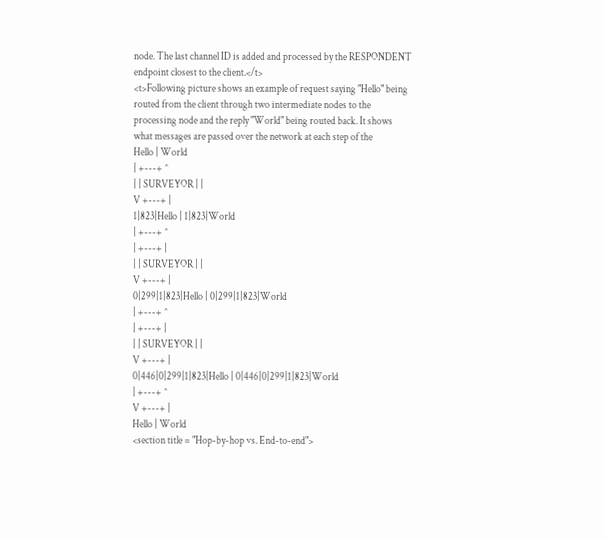node. The last channel ID is added and processed by the RESPONDENT
endpoint closest to the client.</t>
<t>Following picture shows an example of request saying "Hello" being
routed from the client through two intermediate nodes to the
processing node and the reply "World" being routed back. It shows
what messages are passed over the network at each step of the
Hello | World
| +---+ ^
| | SURVEYOR | |
V +---+ |
1|823|Hello | 1|823|World
| +---+ ^
| +---+ |
| | SURVEYOR | |
V +---+ |
0|299|1|823|Hello | 0|299|1|823|World
| +---+ ^
| +---+ |
| | SURVEYOR | |
V +---+ |
0|446|0|299|1|823|Hello | 0|446|0|299|1|823|World
| +---+ ^
V +---+ |
Hello | World
<section title = "Hop-by-hop vs. End-to-end">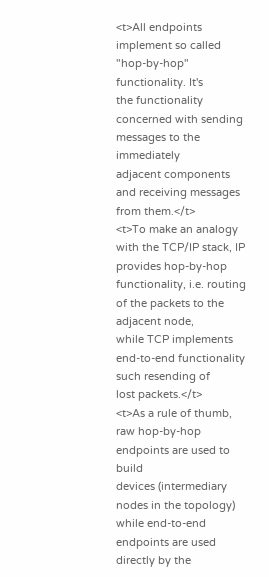<t>All endpoints implement so called "hop-by-hop" functionality. It's
the functionality concerned with sending messages to the immediately
adjacent components and receiving messages from them.</t>
<t>To make an analogy with the TCP/IP stack, IP provides hop-by-hop
functionality, i.e. routing of the packets to the adjacent node,
while TCP implements end-to-end functionality such resending of
lost packets.</t>
<t>As a rule of thumb, raw hop-by-hop endpoints are used to build
devices (intermediary nodes in the topology) while end-to-end
endpoints are used directly by the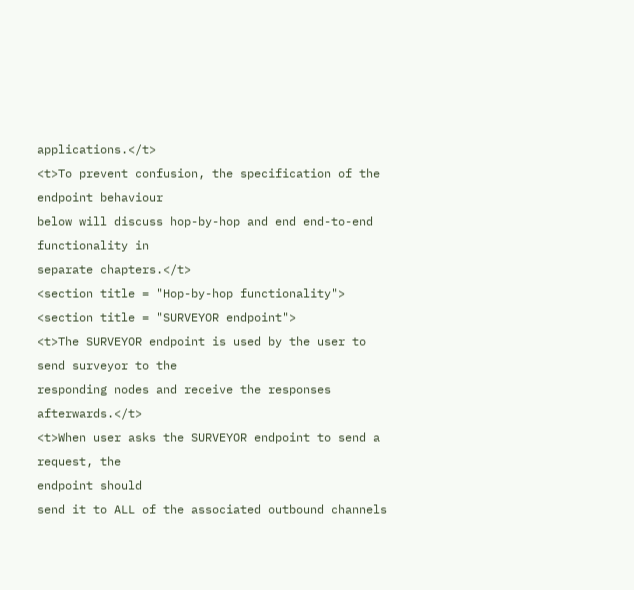applications.</t>
<t>To prevent confusion, the specification of the endpoint behaviour
below will discuss hop-by-hop and end end-to-end functionality in
separate chapters.</t>
<section title = "Hop-by-hop functionality">
<section title = "SURVEYOR endpoint">
<t>The SURVEYOR endpoint is used by the user to send surveyor to the
responding nodes and receive the responses afterwards.</t>
<t>When user asks the SURVEYOR endpoint to send a request, the
endpoint should
send it to ALL of the associated outbound channels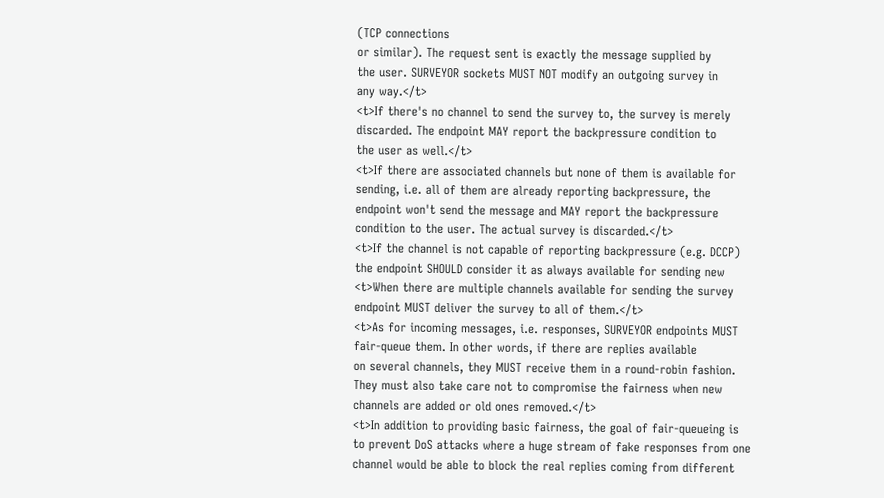(TCP connections
or similar). The request sent is exactly the message supplied by
the user. SURVEYOR sockets MUST NOT modify an outgoing survey in
any way.</t>
<t>If there's no channel to send the survey to, the survey is merely
discarded. The endpoint MAY report the backpressure condition to
the user as well.</t>
<t>If there are associated channels but none of them is available for
sending, i.e. all of them are already reporting backpressure, the
endpoint won't send the message and MAY report the backpressure
condition to the user. The actual survey is discarded.</t>
<t>If the channel is not capable of reporting backpressure (e.g. DCCP)
the endpoint SHOULD consider it as always available for sending new
<t>When there are multiple channels available for sending the survey
endpoint MUST deliver the survey to all of them.</t>
<t>As for incoming messages, i.e. responses, SURVEYOR endpoints MUST
fair-queue them. In other words, if there are replies available
on several channels, they MUST receive them in a round-robin fashion.
They must also take care not to compromise the fairness when new
channels are added or old ones removed.</t>
<t>In addition to providing basic fairness, the goal of fair-queueing is
to prevent DoS attacks where a huge stream of fake responses from one
channel would be able to block the real replies coming from different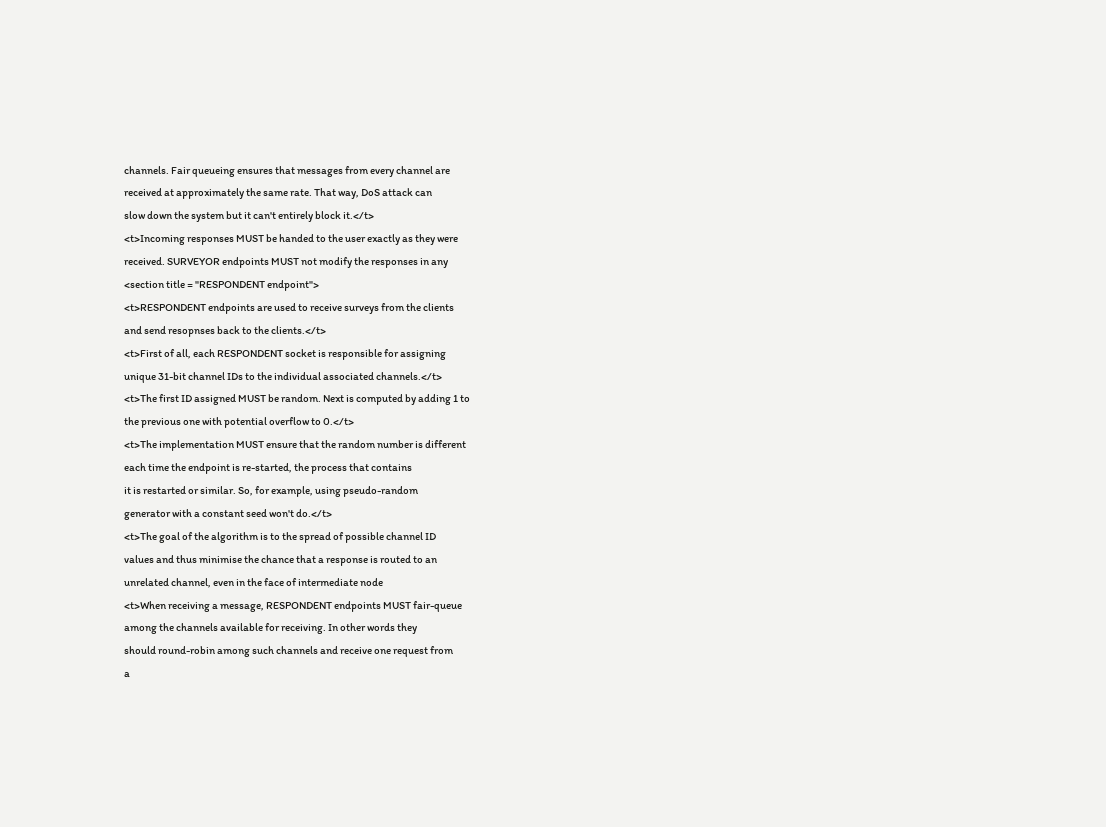channels. Fair queueing ensures that messages from every channel are
received at approximately the same rate. That way, DoS attack can
slow down the system but it can't entirely block it.</t>
<t>Incoming responses MUST be handed to the user exactly as they were
received. SURVEYOR endpoints MUST not modify the responses in any
<section title = "RESPONDENT endpoint">
<t>RESPONDENT endpoints are used to receive surveys from the clients
and send resopnses back to the clients.</t>
<t>First of all, each RESPONDENT socket is responsible for assigning
unique 31-bit channel IDs to the individual associated channels.</t>
<t>The first ID assigned MUST be random. Next is computed by adding 1 to
the previous one with potential overflow to 0.</t>
<t>The implementation MUST ensure that the random number is different
each time the endpoint is re-started, the process that contains
it is restarted or similar. So, for example, using pseudo-random
generator with a constant seed won't do.</t>
<t>The goal of the algorithm is to the spread of possible channel ID
values and thus minimise the chance that a response is routed to an
unrelated channel, even in the face of intermediate node
<t>When receiving a message, RESPONDENT endpoints MUST fair-queue
among the channels available for receiving. In other words they
should round-robin among such channels and receive one request from
a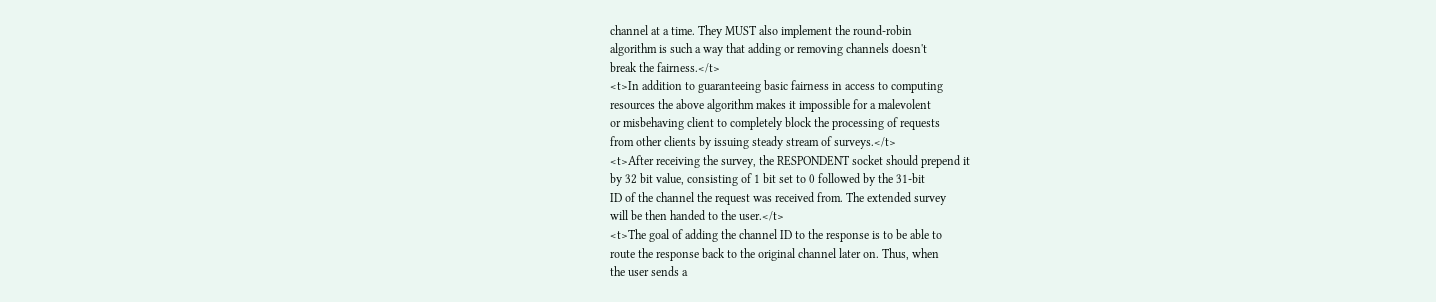channel at a time. They MUST also implement the round-robin
algorithm is such a way that adding or removing channels doesn't
break the fairness.</t>
<t>In addition to guaranteeing basic fairness in access to computing
resources the above algorithm makes it impossible for a malevolent
or misbehaving client to completely block the processing of requests
from other clients by issuing steady stream of surveys.</t>
<t>After receiving the survey, the RESPONDENT socket should prepend it
by 32 bit value, consisting of 1 bit set to 0 followed by the 31-bit
ID of the channel the request was received from. The extended survey
will be then handed to the user.</t>
<t>The goal of adding the channel ID to the response is to be able to
route the response back to the original channel later on. Thus, when
the user sends a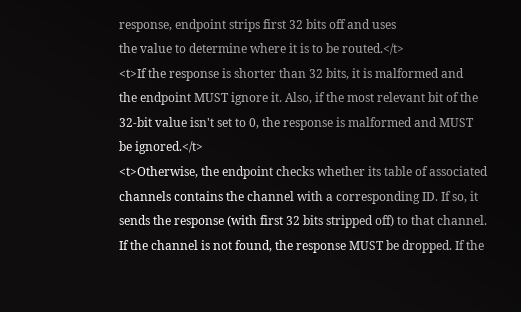response, endpoint strips first 32 bits off and uses
the value to determine where it is to be routed.</t>
<t>If the response is shorter than 32 bits, it is malformed and
the endpoint MUST ignore it. Also, if the most relevant bit of the
32-bit value isn't set to 0, the response is malformed and MUST
be ignored.</t>
<t>Otherwise, the endpoint checks whether its table of associated
channels contains the channel with a corresponding ID. If so, it
sends the response (with first 32 bits stripped off) to that channel.
If the channel is not found, the response MUST be dropped. If the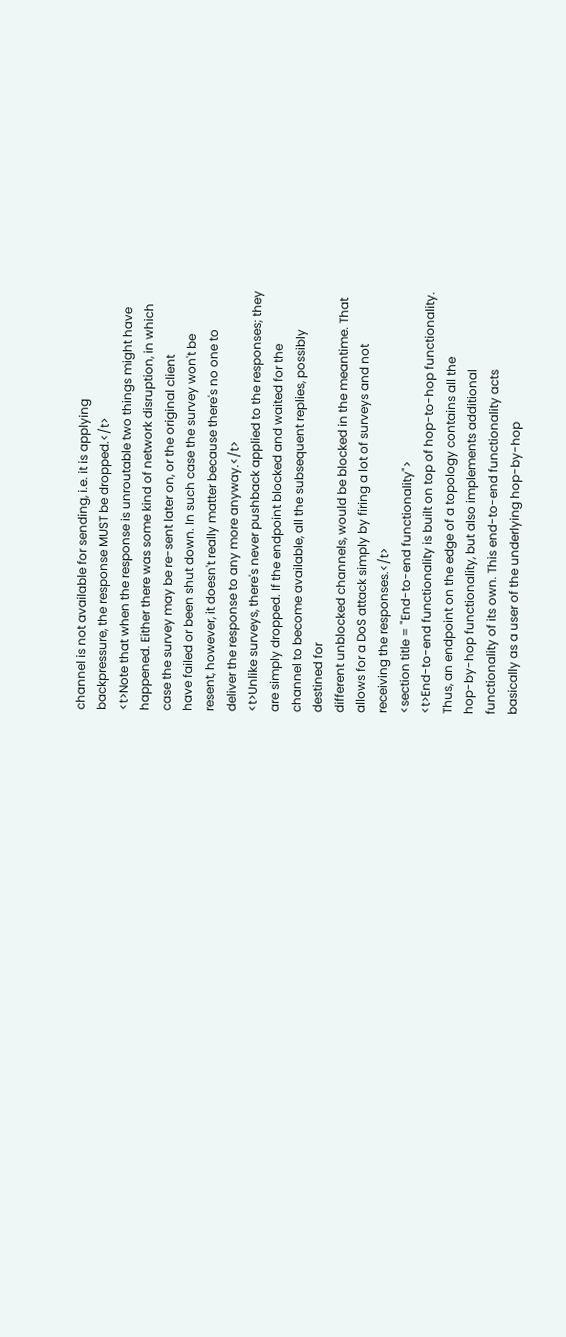channel is not available for sending, i.e. it is applying
backpressure, the response MUST be dropped.</t>
<t>Note that when the response is unroutable two things might have
happened. Either there was some kind of network disruption, in which
case the survey may be re-sent later on, or the original client
have failed or been shut down. In such case the survey won't be
resent, however, it doesn't really matter because there's no one to
deliver the response to any more anyway.</t>
<t>Unlike surveys, there's never pushback applied to the responses; they
are simply dropped. If the endpoint blocked and waited for the
channel to become available, all the subsequent replies, possibly
destined for
different unblocked channels, would be blocked in the meantime. That
allows for a DoS attack simply by firing a lot of surveys and not
receiving the responses.</t>
<section title = "End-to-end functionality">
<t>End-to-end functionality is built on top of hop-to-hop functionality.
Thus, an endpoint on the edge of a topology contains all the
hop-by-hop functionality, but also implements additional
functionality of its own. This end-to-end functionality acts
basically as a user of the underlying hop-by-hop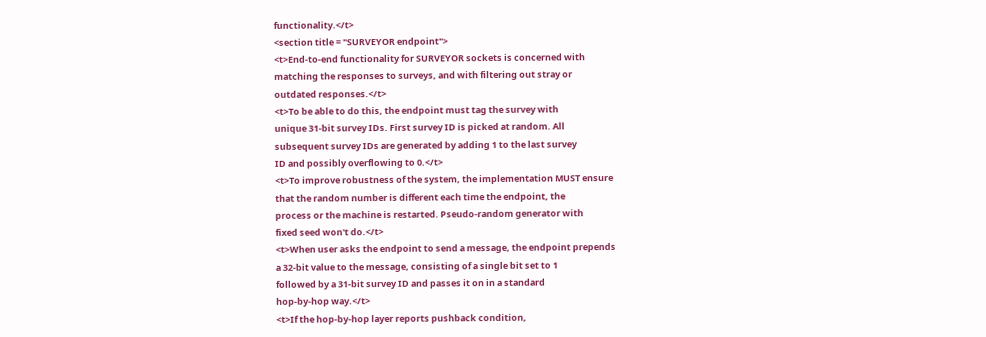functionality.</t>
<section title = "SURVEYOR endpoint">
<t>End-to-end functionality for SURVEYOR sockets is concerned with
matching the responses to surveys, and with filtering out stray or
outdated responses.</t>
<t>To be able to do this, the endpoint must tag the survey with
unique 31-bit survey IDs. First survey ID is picked at random. All
subsequent survey IDs are generated by adding 1 to the last survey
ID and possibly overflowing to 0.</t>
<t>To improve robustness of the system, the implementation MUST ensure
that the random number is different each time the endpoint, the
process or the machine is restarted. Pseudo-random generator with
fixed seed won't do.</t>
<t>When user asks the endpoint to send a message, the endpoint prepends
a 32-bit value to the message, consisting of a single bit set to 1
followed by a 31-bit survey ID and passes it on in a standard
hop-by-hop way.</t>
<t>If the hop-by-hop layer reports pushback condition,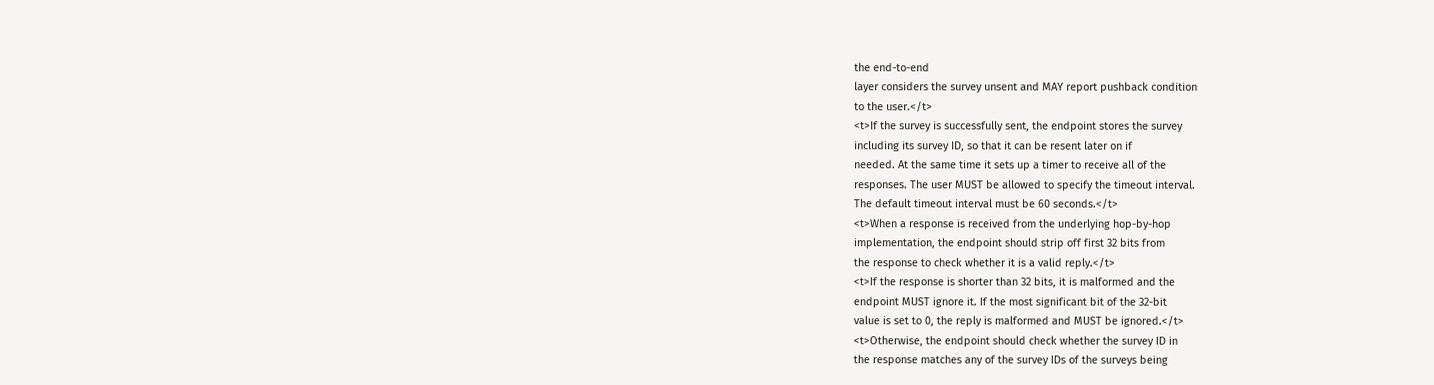the end-to-end
layer considers the survey unsent and MAY report pushback condition
to the user.</t>
<t>If the survey is successfully sent, the endpoint stores the survey
including its survey ID, so that it can be resent later on if
needed. At the same time it sets up a timer to receive all of the
responses. The user MUST be allowed to specify the timeout interval.
The default timeout interval must be 60 seconds.</t>
<t>When a response is received from the underlying hop-by-hop
implementation, the endpoint should strip off first 32 bits from
the response to check whether it is a valid reply.</t>
<t>If the response is shorter than 32 bits, it is malformed and the
endpoint MUST ignore it. If the most significant bit of the 32-bit
value is set to 0, the reply is malformed and MUST be ignored.</t>
<t>Otherwise, the endpoint should check whether the survey ID in
the response matches any of the survey IDs of the surveys being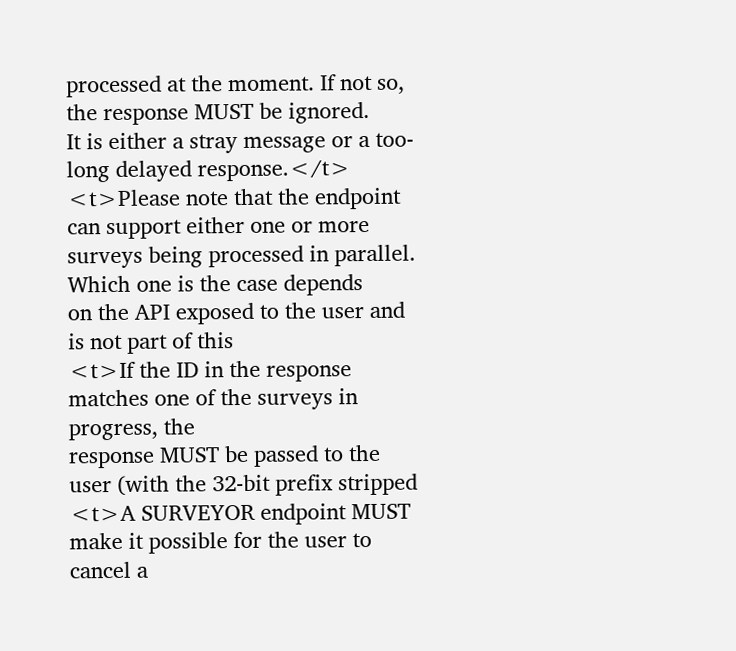processed at the moment. If not so, the response MUST be ignored.
It is either a stray message or a too-long delayed response.</t>
<t>Please note that the endpoint can support either one or more
surveys being processed in parallel. Which one is the case depends
on the API exposed to the user and is not part of this
<t>If the ID in the response matches one of the surveys in progress, the
response MUST be passed to the user (with the 32-bit prefix stripped
<t>A SURVEYOR endpoint MUST make it possible for the user to
cancel a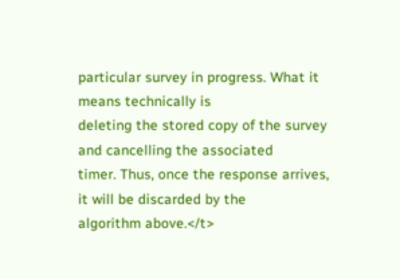particular survey in progress. What it means technically is
deleting the stored copy of the survey and cancelling the associated
timer. Thus, once the response arrives, it will be discarded by the
algorithm above.</t>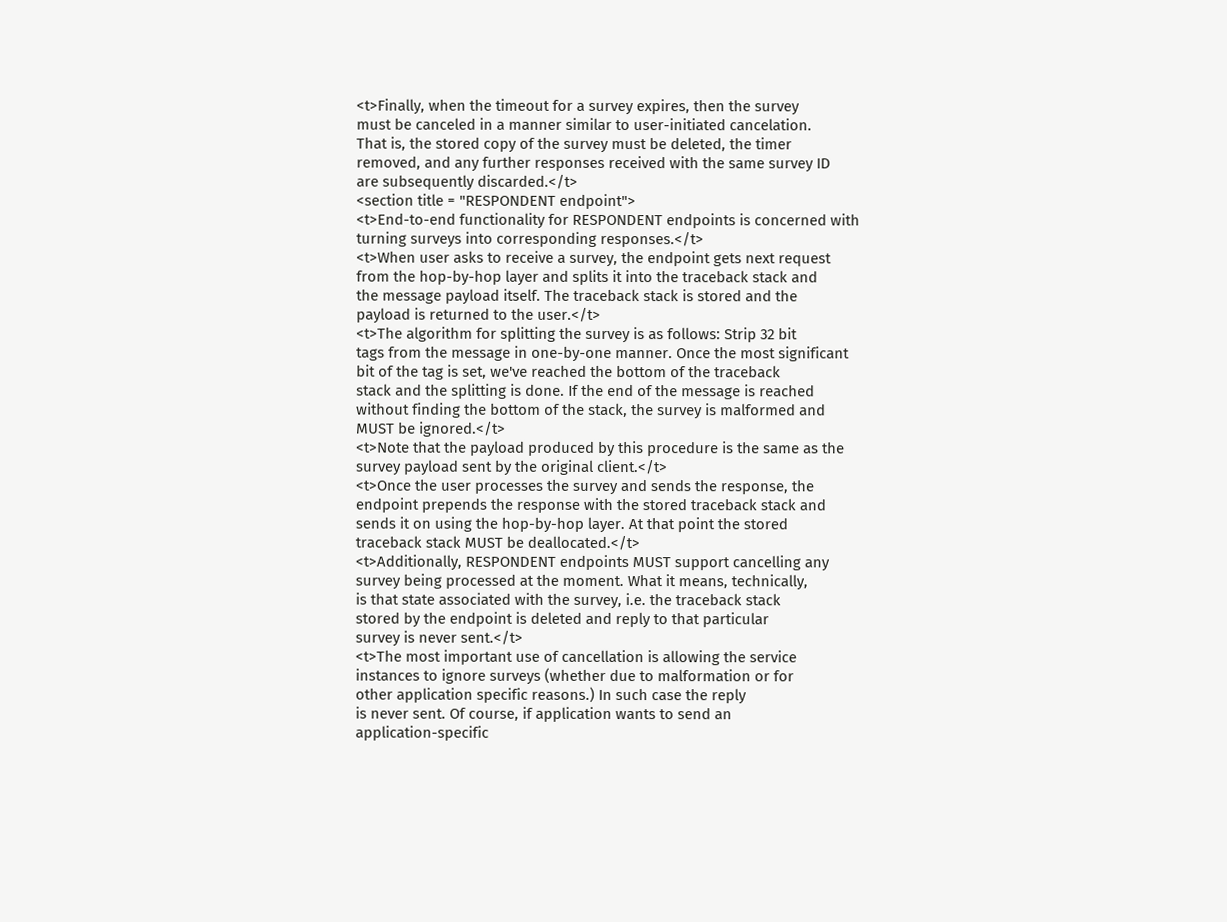<t>Finally, when the timeout for a survey expires, then the survey
must be canceled in a manner similar to user-initiated cancelation.
That is, the stored copy of the survey must be deleted, the timer
removed, and any further responses received with the same survey ID
are subsequently discarded.</t>
<section title = "RESPONDENT endpoint">
<t>End-to-end functionality for RESPONDENT endpoints is concerned with
turning surveys into corresponding responses.</t>
<t>When user asks to receive a survey, the endpoint gets next request
from the hop-by-hop layer and splits it into the traceback stack and
the message payload itself. The traceback stack is stored and the
payload is returned to the user.</t>
<t>The algorithm for splitting the survey is as follows: Strip 32 bit
tags from the message in one-by-one manner. Once the most significant
bit of the tag is set, we've reached the bottom of the traceback
stack and the splitting is done. If the end of the message is reached
without finding the bottom of the stack, the survey is malformed and
MUST be ignored.</t>
<t>Note that the payload produced by this procedure is the same as the
survey payload sent by the original client.</t>
<t>Once the user processes the survey and sends the response, the
endpoint prepends the response with the stored traceback stack and
sends it on using the hop-by-hop layer. At that point the stored
traceback stack MUST be deallocated.</t>
<t>Additionally, RESPONDENT endpoints MUST support cancelling any
survey being processed at the moment. What it means, technically,
is that state associated with the survey, i.e. the traceback stack
stored by the endpoint is deleted and reply to that particular
survey is never sent.</t>
<t>The most important use of cancellation is allowing the service
instances to ignore surveys (whether due to malformation or for
other application specific reasons.) In such case the reply
is never sent. Of course, if application wants to send an
application-specific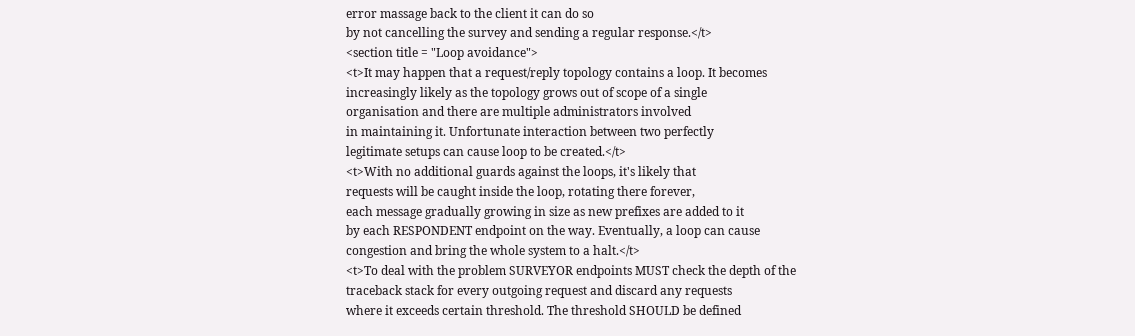error massage back to the client it can do so
by not cancelling the survey and sending a regular response.</t>
<section title = "Loop avoidance">
<t>It may happen that a request/reply topology contains a loop. It becomes
increasingly likely as the topology grows out of scope of a single
organisation and there are multiple administrators involved
in maintaining it. Unfortunate interaction between two perfectly
legitimate setups can cause loop to be created.</t>
<t>With no additional guards against the loops, it's likely that
requests will be caught inside the loop, rotating there forever,
each message gradually growing in size as new prefixes are added to it
by each RESPONDENT endpoint on the way. Eventually, a loop can cause
congestion and bring the whole system to a halt.</t>
<t>To deal with the problem SURVEYOR endpoints MUST check the depth of the
traceback stack for every outgoing request and discard any requests
where it exceeds certain threshold. The threshold SHOULD be defined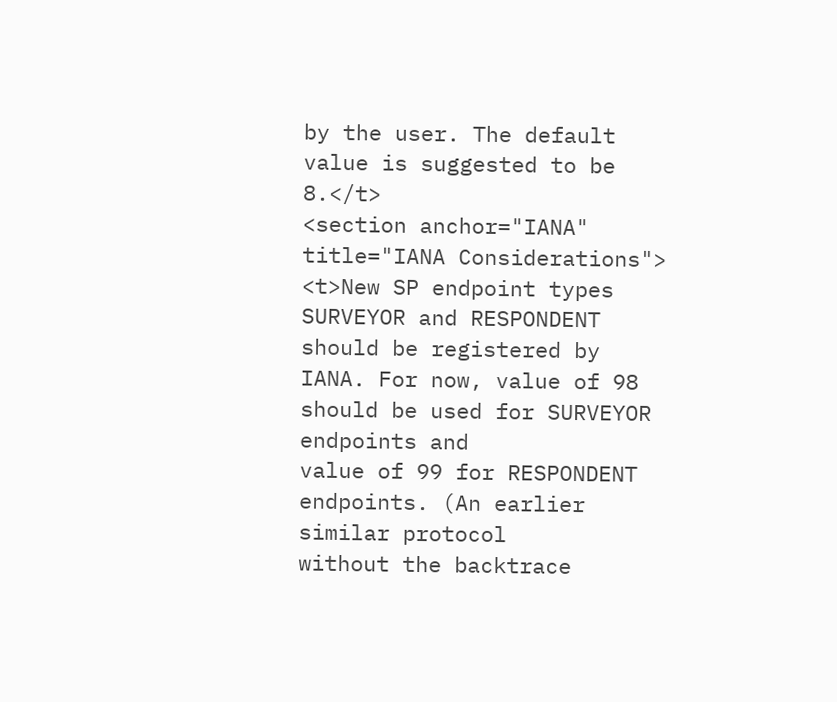by the user. The default value is suggested to be 8.</t>
<section anchor="IANA" title="IANA Considerations">
<t>New SP endpoint types SURVEYOR and RESPONDENT should be registered by
IANA. For now, value of 98 should be used for SURVEYOR endpoints and
value of 99 for RESPONDENT endpoints. (An earlier similar protocol
without the backtrace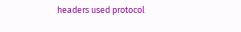headers used protocol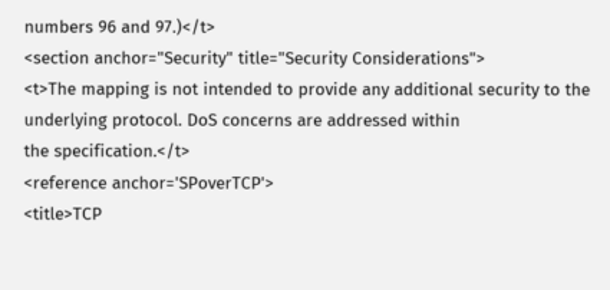numbers 96 and 97.)</t>
<section anchor="Security" title="Security Considerations">
<t>The mapping is not intended to provide any additional security to the
underlying protocol. DoS concerns are addressed within
the specification.</t>
<reference anchor='SPoverTCP'>
<title>TCP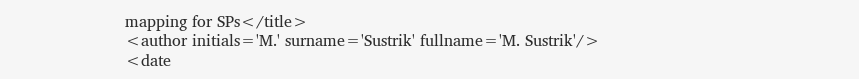mapping for SPs</title>
<author initials='M.' surname='Sustrik' fullname='M. Sustrik'/>
<date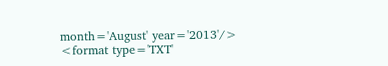month='August' year='2013'/>
<format type='TXT'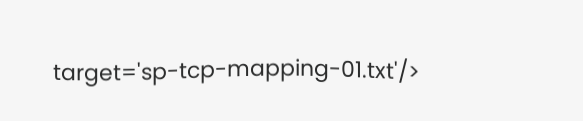target='sp-tcp-mapping-01.txt'/>